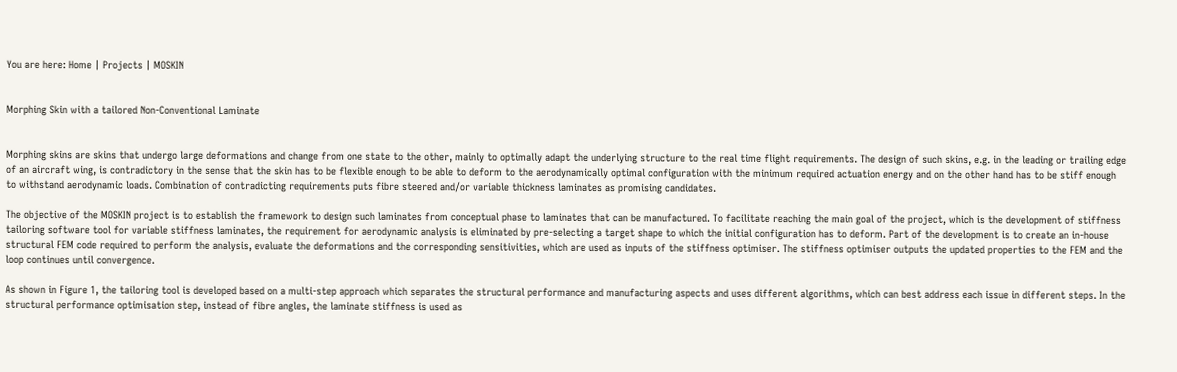You are here: Home | Projects | MOSKIN


Morphing Skin with a tailored Non-Conventional Laminate


Morphing skins are skins that undergo large deformations and change from one state to the other, mainly to optimally adapt the underlying structure to the real time flight requirements. The design of such skins, e.g. in the leading or trailing edge of an aircraft wing, is contradictory in the sense that the skin has to be flexible enough to be able to deform to the aerodynamically optimal configuration with the minimum required actuation energy and on the other hand has to be stiff enough to withstand aerodynamic loads. Combination of contradicting requirements puts fibre steered and/or variable thickness laminates as promising candidates.

The objective of the MOSKIN project is to establish the framework to design such laminates from conceptual phase to laminates that can be manufactured. To facilitate reaching the main goal of the project, which is the development of stiffness tailoring software tool for variable stiffness laminates, the requirement for aerodynamic analysis is eliminated by pre-selecting a target shape to which the initial configuration has to deform. Part of the development is to create an in-house structural FEM code required to perform the analysis, evaluate the deformations and the corresponding sensitivities, which are used as inputs of the stiffness optimiser. The stiffness optimiser outputs the updated properties to the FEM and the loop continues until convergence.

As shown in Figure 1, the tailoring tool is developed based on a multi-step approach which separates the structural performance and manufacturing aspects and uses different algorithms, which can best address each issue in different steps. In the structural performance optimisation step, instead of fibre angles, the laminate stiffness is used as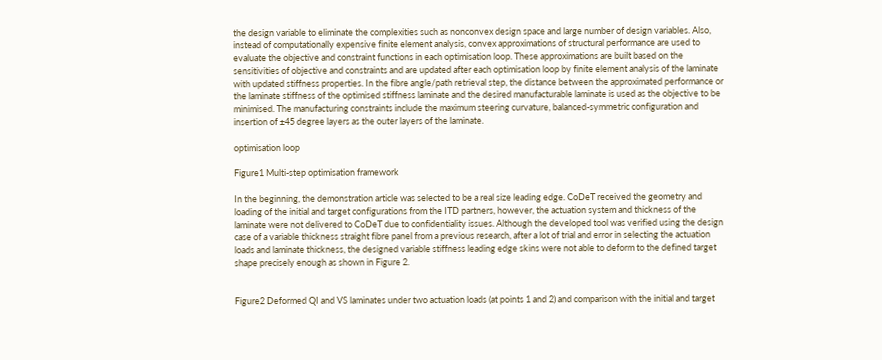the design variable to eliminate the complexities such as nonconvex design space and large number of design variables. Also, instead of computationally expensive finite element analysis, convex approximations of structural performance are used to evaluate the objective and constraint functions in each optimisation loop. These approximations are built based on the sensitivities of objective and constraints and are updated after each optimisation loop by finite element analysis of the laminate with updated stiffness properties. In the fibre angle/path retrieval step, the distance between the approximated performance or the laminate stiffness of the optimised stiffness laminate and the desired manufacturable laminate is used as the objective to be minimised. The manufacturing constraints include the maximum steering curvature, balanced-symmetric configuration and insertion of ±45 degree layers as the outer layers of the laminate.

optimisation loop

Figure1 Multi-step optimisation framework

In the beginning, the demonstration article was selected to be a real size leading edge. CoDeT received the geometry and loading of the initial and target configurations from the ITD partners, however, the actuation system and thickness of the laminate were not delivered to CoDeT due to confidentiality issues. Although the developed tool was verified using the design case of a variable thickness straight fibre panel from a previous research, after a lot of trial and error in selecting the actuation loads and laminate thickness, the designed variable stiffness leading edge skins were not able to deform to the defined target shape precisely enough as shown in Figure 2.


Figure2 Deformed QI and VS laminates under two actuation loads (at points 1 and 2) and comparison with the initial and target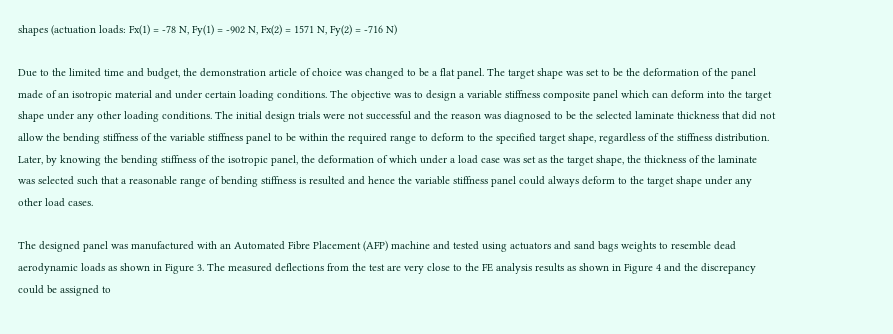shapes (actuation loads: Fx(1) = -78 N, Fy(1) = -902 N, Fx(2) = 1571 N, Fy(2) = -716 N)

Due to the limited time and budget, the demonstration article of choice was changed to be a flat panel. The target shape was set to be the deformation of the panel made of an isotropic material and under certain loading conditions. The objective was to design a variable stiffness composite panel which can deform into the target shape under any other loading conditions. The initial design trials were not successful and the reason was diagnosed to be the selected laminate thickness that did not allow the bending stiffness of the variable stiffness panel to be within the required range to deform to the specified target shape, regardless of the stiffness distribution. Later, by knowing the bending stiffness of the isotropic panel, the deformation of which under a load case was set as the target shape, the thickness of the laminate was selected such that a reasonable range of bending stiffness is resulted and hence the variable stiffness panel could always deform to the target shape under any other load cases.

The designed panel was manufactured with an Automated Fibre Placement (AFP) machine and tested using actuators and sand bags weights to resemble dead aerodynamic loads as shown in Figure 3. The measured deflections from the test are very close to the FE analysis results as shown in Figure 4 and the discrepancy could be assigned to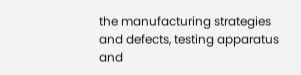the manufacturing strategies and defects, testing apparatus and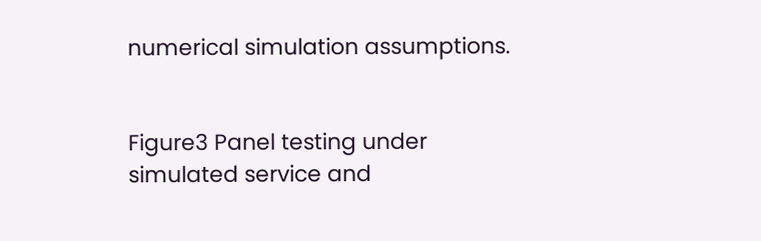numerical simulation assumptions.


Figure3 Panel testing under simulated service and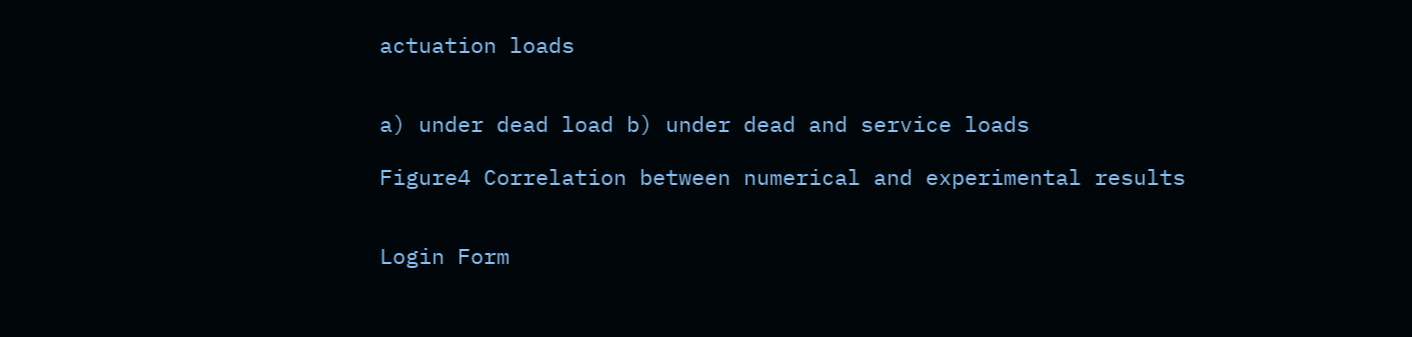actuation loads


a) under dead load b) under dead and service loads

Figure4 Correlation between numerical and experimental results


Login Form